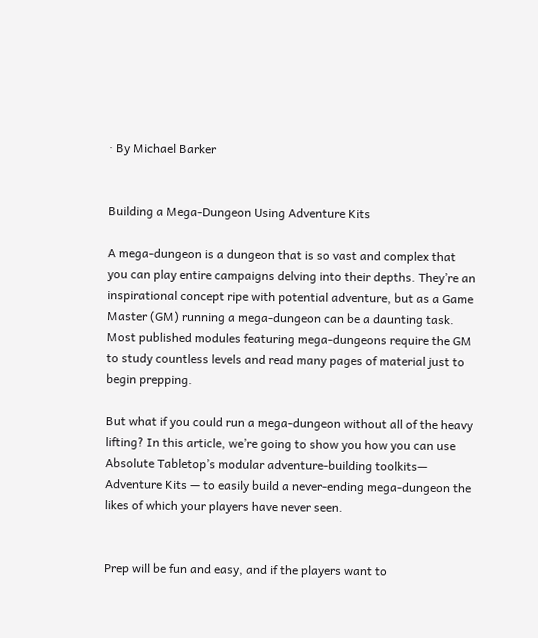· By Michael Barker


Building a Mega-Dungeon Using Adventure Kits

A mega-dungeon is a dungeon that is so vast and complex that you can play entire campaigns delving into their depths. They’re an inspirational concept ripe with potential adventure, but as a Game Master (GM) running a mega-dungeon can be a daunting task. Most published modules featuring mega-dungeons require the GM to study countless levels and read many pages of material just to begin prepping.

But what if you could run a mega-dungeon without all of the heavy lifting? In this article, we’re going to show you how you can use Absolute Tabletop’s modular adventure-building toolkits— Adventure Kits — to easily build a never-ending mega-dungeon the likes of which your players have never seen.


Prep will be fun and easy, and if the players want to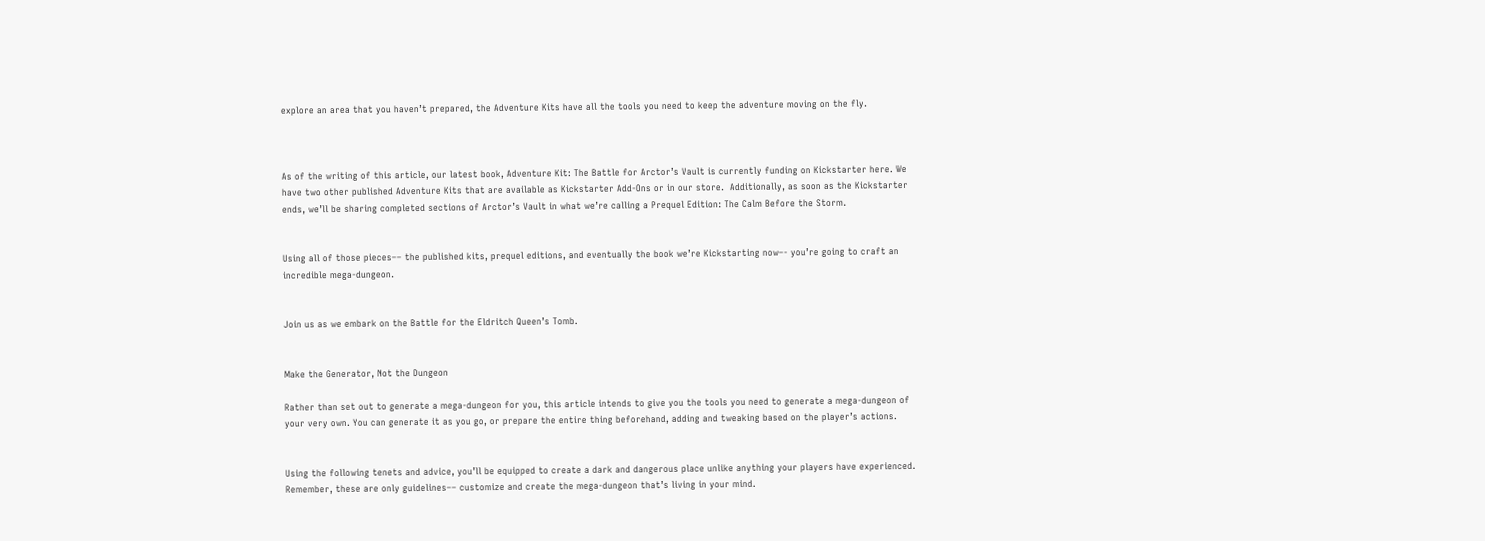explore an area that you haven’t prepared, the Adventure Kits have all the tools you need to keep the adventure moving on the fly.



As of the writing of this article, our latest book, Adventure Kit: The Battle for Arctor’s Vault is currently funding on Kickstarter here. We have two other published Adventure Kits that are available as Kickstarter Add-Ons or in our store.  Additionally, as soon as the Kickstarter ends, we’ll be sharing completed sections of Arctor’s Vault in what we’re calling a Prequel Edition: The Calm Before the Storm.


Using all of those pieces–– the published kits, prequel editions, and eventually the book we’re Kickstarting now–- you’re going to craft an incredible mega-dungeon.


Join us as we embark on the Battle for the Eldritch Queen’s Tomb.


Make the Generator, Not the Dungeon

Rather than set out to generate a mega-dungeon for you, this article intends to give you the tools you need to generate a mega-dungeon of your very own. You can generate it as you go, or prepare the entire thing beforehand, adding and tweaking based on the player’s actions.


Using the following tenets and advice, you’ll be equipped to create a dark and dangerous place unlike anything your players have experienced. Remember, these are only guidelines–– customize and create the mega-dungeon that’s living in your mind.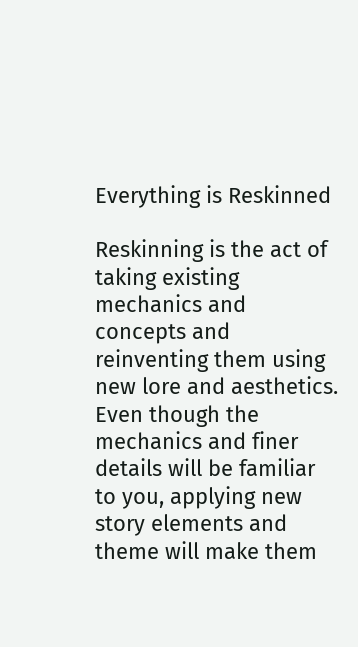Everything is Reskinned

Reskinning is the act of taking existing mechanics and concepts and reinventing them using new lore and aesthetics. Even though the mechanics and finer details will be familiar to you, applying new story elements and theme will make them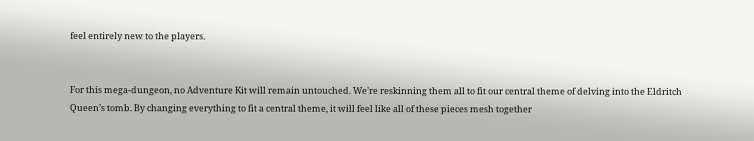feel entirely new to the players.


For this mega-dungeon, no Adventure Kit will remain untouched. We’re reskinning them all to fit our central theme of delving into the Eldritch Queen’s tomb. By changing everything to fit a central theme, it will feel like all of these pieces mesh together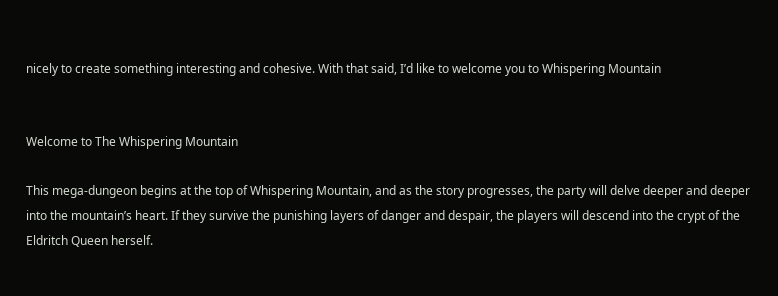nicely to create something interesting and cohesive. With that said, I’d like to welcome you to Whispering Mountain


Welcome to The Whispering Mountain

This mega-dungeon begins at the top of Whispering Mountain, and as the story progresses, the party will delve deeper and deeper into the mountain’s heart. If they survive the punishing layers of danger and despair, the players will descend into the crypt of the Eldritch Queen herself.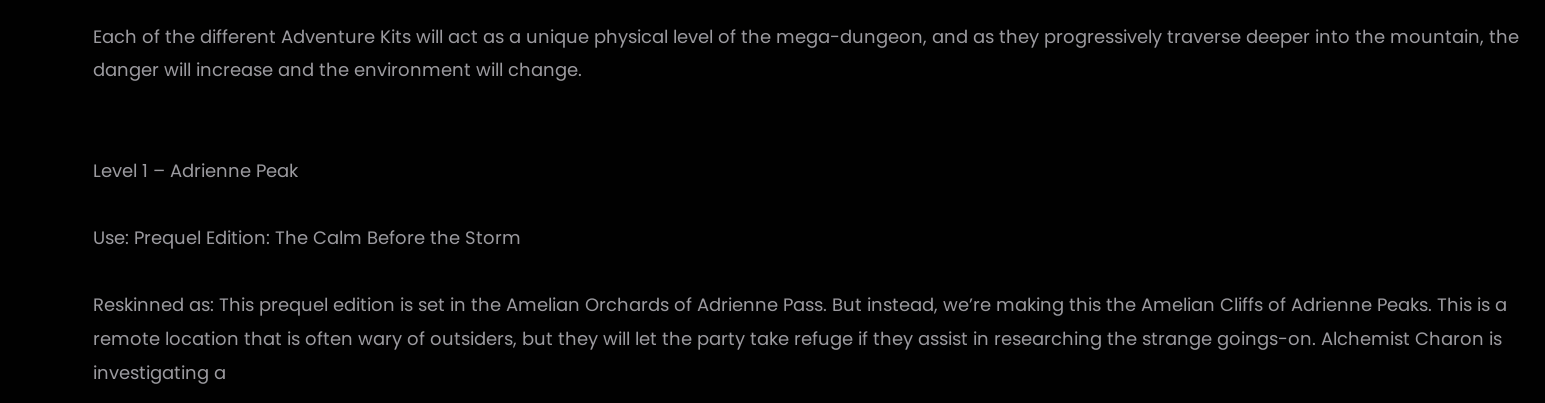Each of the different Adventure Kits will act as a unique physical level of the mega-dungeon, and as they progressively traverse deeper into the mountain, the danger will increase and the environment will change.


Level 1 – Adrienne Peak

Use: Prequel Edition: The Calm Before the Storm

Reskinned as: This prequel edition is set in the Amelian Orchards of Adrienne Pass. But instead, we’re making this the Amelian Cliffs of Adrienne Peaks. This is a remote location that is often wary of outsiders, but they will let the party take refuge if they assist in researching the strange goings-on. Alchemist Charon is investigating a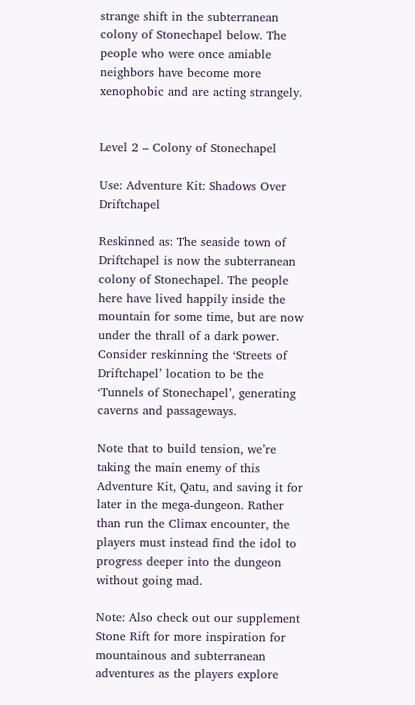strange shift in the subterranean colony of Stonechapel below. The people who were once amiable neighbors have become more xenophobic and are acting strangely.


Level 2 – Colony of Stonechapel

Use: Adventure Kit: Shadows Over Driftchapel

Reskinned as: The seaside town of Driftchapel is now the subterranean colony of Stonechapel. The people here have lived happily inside the mountain for some time, but are now under the thrall of a dark power. Consider reskinning the ‘Streets of Driftchapel’ location to be the ‘Tunnels of Stonechapel’, generating caverns and passageways.

Note that to build tension, we’re taking the main enemy of this Adventure Kit, Qatu, and saving it for later in the mega-dungeon. Rather than run the Climax encounter, the players must instead find the idol to progress deeper into the dungeon without going mad.

Note: Also check out our supplement Stone Rift for more inspiration for mountainous and subterranean adventures as the players explore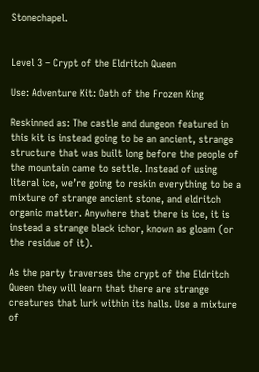Stonechapel.


Level 3 – Crypt of the Eldritch Queen

Use: Adventure Kit: Oath of the Frozen King

Reskinned as: The castle and dungeon featured in this kit is instead going to be an ancient, strange structure that was built long before the people of the mountain came to settle. Instead of using literal ice, we’re going to reskin everything to be a mixture of strange ancient stone, and eldritch organic matter. Anywhere that there is ice, it is instead a strange black ichor, known as gloam (or the residue of it).

As the party traverses the crypt of the Eldritch Queen they will learn that there are strange creatures that lurk within its halls. Use a mixture of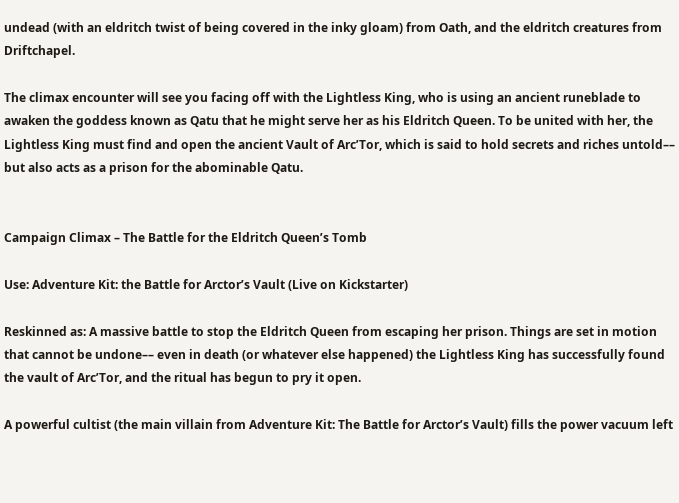undead (with an eldritch twist of being covered in the inky gloam) from Oath, and the eldritch creatures from Driftchapel.

The climax encounter will see you facing off with the Lightless King, who is using an ancient runeblade to awaken the goddess known as Qatu that he might serve her as his Eldritch Queen. To be united with her, the Lightless King must find and open the ancient Vault of Arc’Tor, which is said to hold secrets and riches untold–– but also acts as a prison for the abominable Qatu.


Campaign Climax – The Battle for the Eldritch Queen’s Tomb

Use: Adventure Kit: the Battle for Arctor’s Vault (Live on Kickstarter)

Reskinned as: A massive battle to stop the Eldritch Queen from escaping her prison. Things are set in motion that cannot be undone–– even in death (or whatever else happened) the Lightless King has successfully found the vault of Arc’Tor, and the ritual has begun to pry it open.

A powerful cultist (the main villain from Adventure Kit: The Battle for Arctor’s Vault) fills the power vacuum left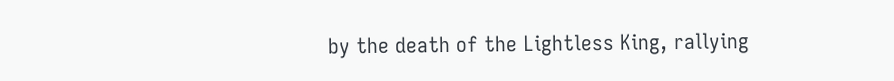by the death of the Lightless King, rallying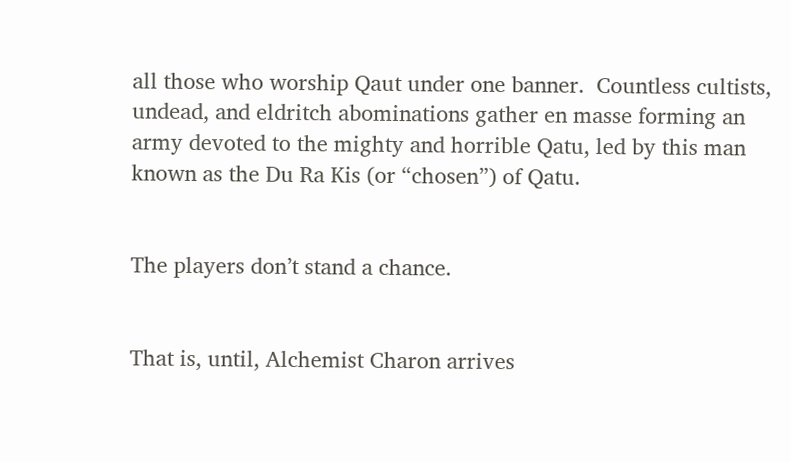all those who worship Qaut under one banner.  Countless cultists, undead, and eldritch abominations gather en masse forming an army devoted to the mighty and horrible Qatu, led by this man known as the Du Ra Kis (or “chosen”) of Qatu.


The players don’t stand a chance.


That is, until, Alchemist Charon arrives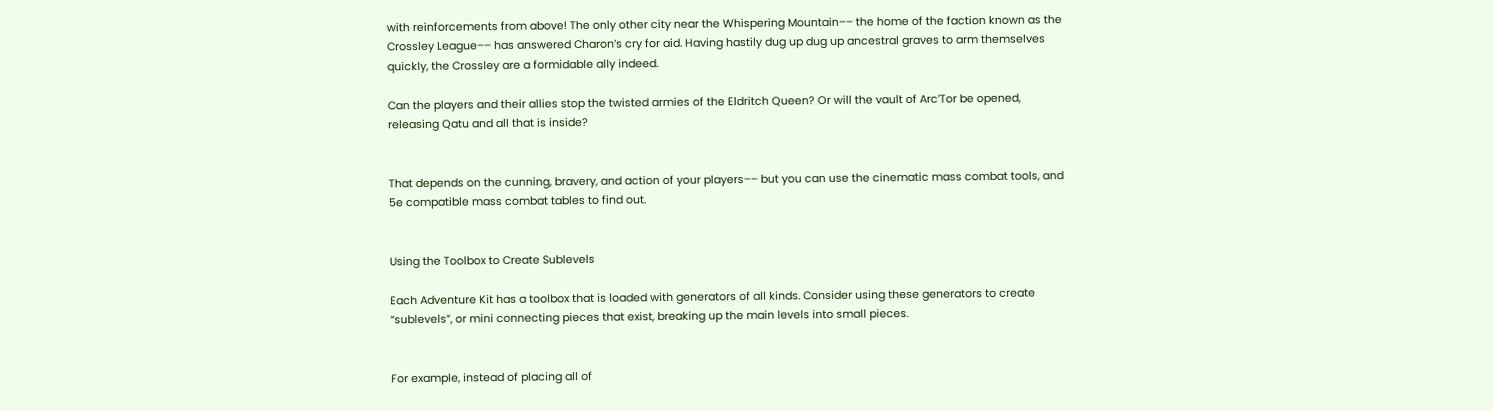with reinforcements from above! The only other city near the Whispering Mountain–– the home of the faction known as the Crossley League–– has answered Charon’s cry for aid. Having hastily dug up dug up ancestral graves to arm themselves quickly, the Crossley are a formidable ally indeed.

Can the players and their allies stop the twisted armies of the Eldritch Queen? Or will the vault of Arc’Tor be opened, releasing Qatu and all that is inside?


That depends on the cunning, bravery, and action of your players–– but you can use the cinematic mass combat tools, and 5e compatible mass combat tables to find out.


Using the Toolbox to Create Sublevels

Each Adventure Kit has a toolbox that is loaded with generators of all kinds. Consider using these generators to create “sublevels”, or mini connecting pieces that exist, breaking up the main levels into small pieces.


For example, instead of placing all of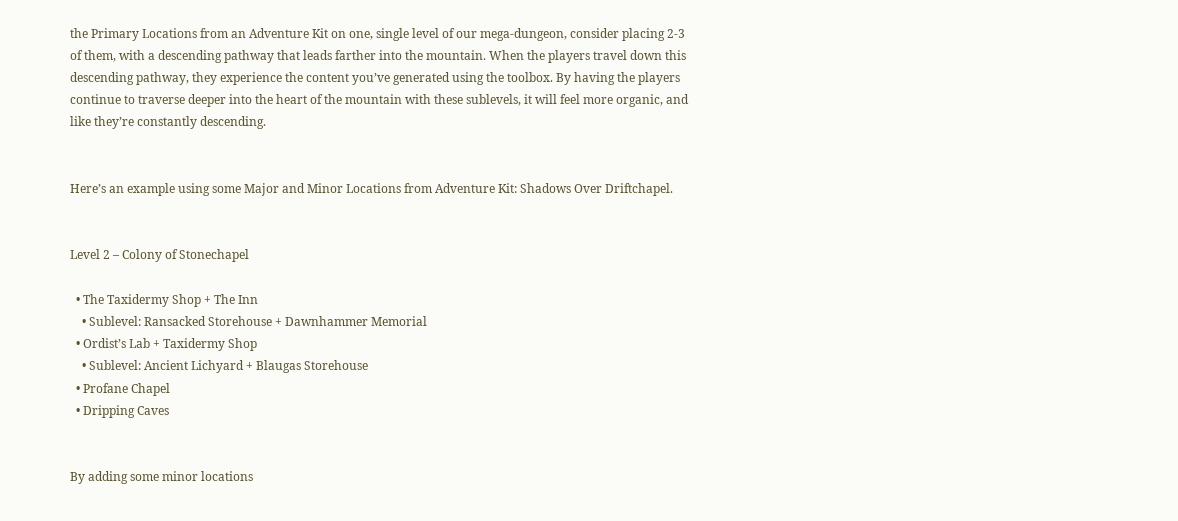the Primary Locations from an Adventure Kit on one, single level of our mega-dungeon, consider placing 2-3 of them, with a descending pathway that leads farther into the mountain. When the players travel down this descending pathway, they experience the content you’ve generated using the toolbox. By having the players continue to traverse deeper into the heart of the mountain with these sublevels, it will feel more organic, and like they’re constantly descending.


Here’s an example using some Major and Minor Locations from Adventure Kit: Shadows Over Driftchapel.


Level 2 – Colony of Stonechapel

  • The Taxidermy Shop + The Inn
    • Sublevel: Ransacked Storehouse + Dawnhammer Memorial
  • Ordist’s Lab + Taxidermy Shop
    • Sublevel: Ancient Lichyard + Blaugas Storehouse
  • Profane Chapel
  • Dripping Caves


By adding some minor locations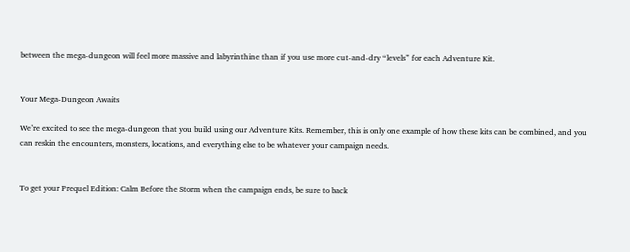between the mega-dungeon will feel more massive and labyrinthine than if you use more cut-and-dry “levels” for each Adventure Kit.


Your Mega-Dungeon Awaits

We’re excited to see the mega-dungeon that you build using our Adventure Kits. Remember, this is only one example of how these kits can be combined, and you can reskin the encounters, monsters, locations, and everything else to be whatever your campaign needs.


To get your Prequel Edition: Calm Before the Storm when the campaign ends, be sure to back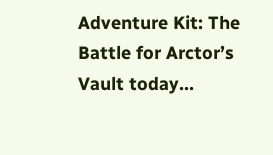Adventure Kit: The Battle for Arctor’s Vault today…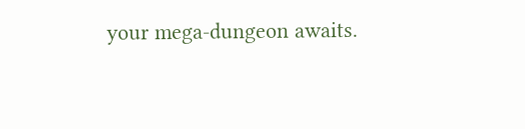your mega-dungeon awaits.